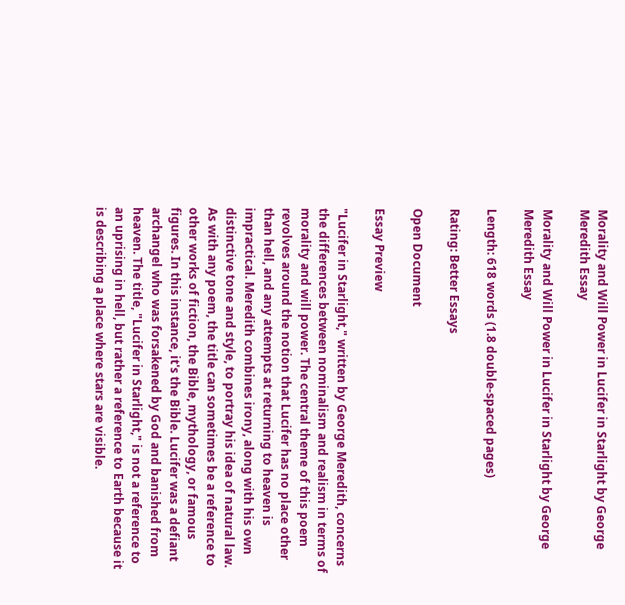Morality and Will Power in Lucifer in Starlight by George Meredith Essay

Morality and Will Power in Lucifer in Starlight by George Meredith Essay

Length: 618 words (1.8 double-spaced pages)

Rating: Better Essays

Open Document

Essay Preview

"Lucifer in Starlight," written by George Meredith, concerns the differences between nominalism and realism in terms of morality and will power. The central theme of this poem revolves around the notion that Lucifer has no place other than hell, and any attempts at returning to heaven is impractical. Meredith combines irony, along with his own distinctive tone and style, to portray his idea of natural law.
As with any poem, the title can sometimes be a reference to other works of fiction, the Bible, mythology, or famous figures. In this instance, it's the Bible. Lucifer was a defiant archangel who was forsakened by God and banished from heaven. The title, "Lucifer in Starlight," is not a reference to an uprising in hell, but rather a reference to Earth because it is describing a place where stars are visible.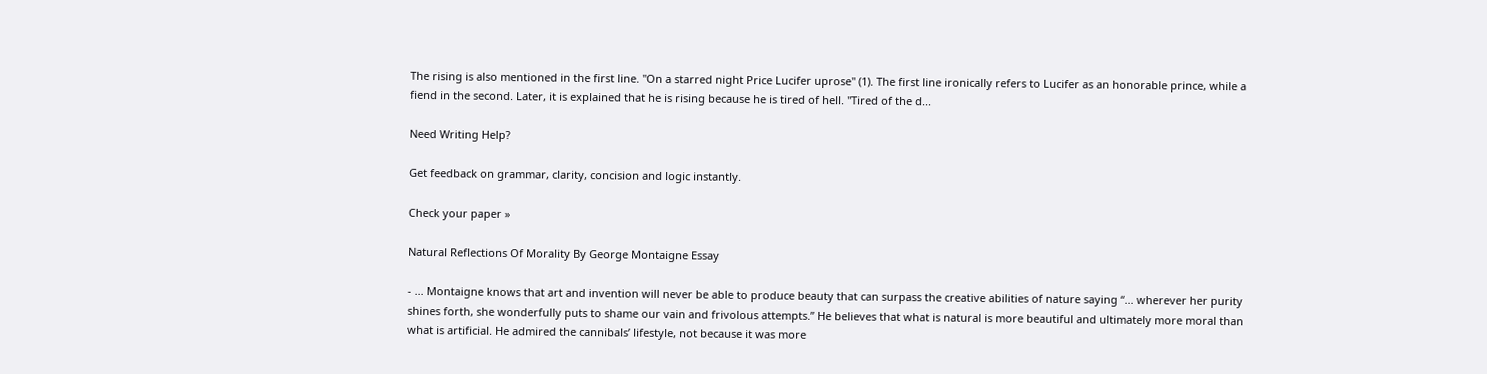The rising is also mentioned in the first line. "On a starred night Price Lucifer uprose" (1). The first line ironically refers to Lucifer as an honorable prince, while a fiend in the second. Later, it is explained that he is rising because he is tired of hell. "Tired of the d...

Need Writing Help?

Get feedback on grammar, clarity, concision and logic instantly.

Check your paper »

Natural Reflections Of Morality By George Montaigne Essay

- ... Montaigne knows that art and invention will never be able to produce beauty that can surpass the creative abilities of nature saying “... wherever her purity shines forth, she wonderfully puts to shame our vain and frivolous attempts.” He believes that what is natural is more beautiful and ultimately more moral than what is artificial. He admired the cannibals’ lifestyle, not because it was more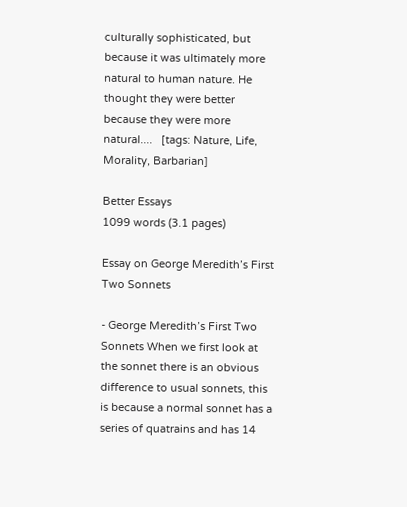culturally sophisticated, but because it was ultimately more natural to human nature. He thought they were better because they were more natural....   [tags: Nature, Life, Morality, Barbarian]

Better Essays
1099 words (3.1 pages)

Essay on George Meredith’s First Two Sonnets

- George Meredith’s First Two Sonnets When we first look at the sonnet there is an obvious difference to usual sonnets, this is because a normal sonnet has a series of quatrains and has 14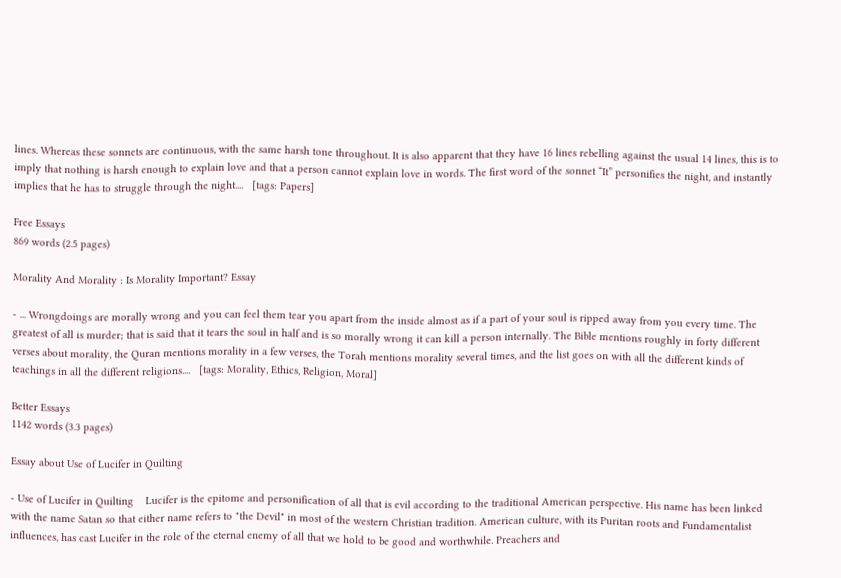lines. Whereas these sonnets are continuous, with the same harsh tone throughout. It is also apparent that they have 16 lines rebelling against the usual 14 lines, this is to imply that nothing is harsh enough to explain love and that a person cannot explain love in words. The first word of the sonnet “It” personifies the night, and instantly implies that he has to struggle through the night....   [tags: Papers]

Free Essays
869 words (2.5 pages)

Morality And Morality : Is Morality Important? Essay

- ... Wrongdoings are morally wrong and you can feel them tear you apart from the inside almost as if a part of your soul is ripped away from you every time. The greatest of all is murder; that is said that it tears the soul in half and is so morally wrong it can kill a person internally. The Bible mentions roughly in forty different verses about morality, the Quran mentions morality in a few verses, the Torah mentions morality several times, and the list goes on with all the different kinds of teachings in all the different religions....   [tags: Morality, Ethics, Religion, Moral]

Better Essays
1142 words (3.3 pages)

Essay about Use of Lucifer in Quilting

- Use of Lucifer in Quilting    Lucifer is the epitome and personification of all that is evil according to the traditional American perspective. His name has been linked with the name Satan so that either name refers to "the Devil" in most of the western Christian tradition. American culture, with its Puritan roots and Fundamentalist influences, has cast Lucifer in the role of the eternal enemy of all that we hold to be good and worthwhile. Preachers and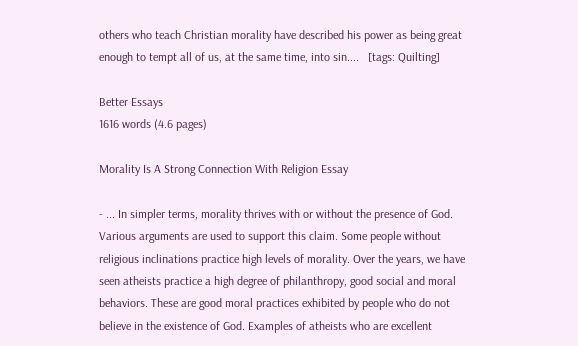others who teach Christian morality have described his power as being great enough to tempt all of us, at the same time, into sin....   [tags: Quilting]

Better Essays
1616 words (4.6 pages)

Morality Is A Strong Connection With Religion Essay

- ... In simpler terms, morality thrives with or without the presence of God. Various arguments are used to support this claim. Some people without religious inclinations practice high levels of morality. Over the years, we have seen atheists practice a high degree of philanthropy, good social and moral behaviors. These are good moral practices exhibited by people who do not believe in the existence of God. Examples of atheists who are excellent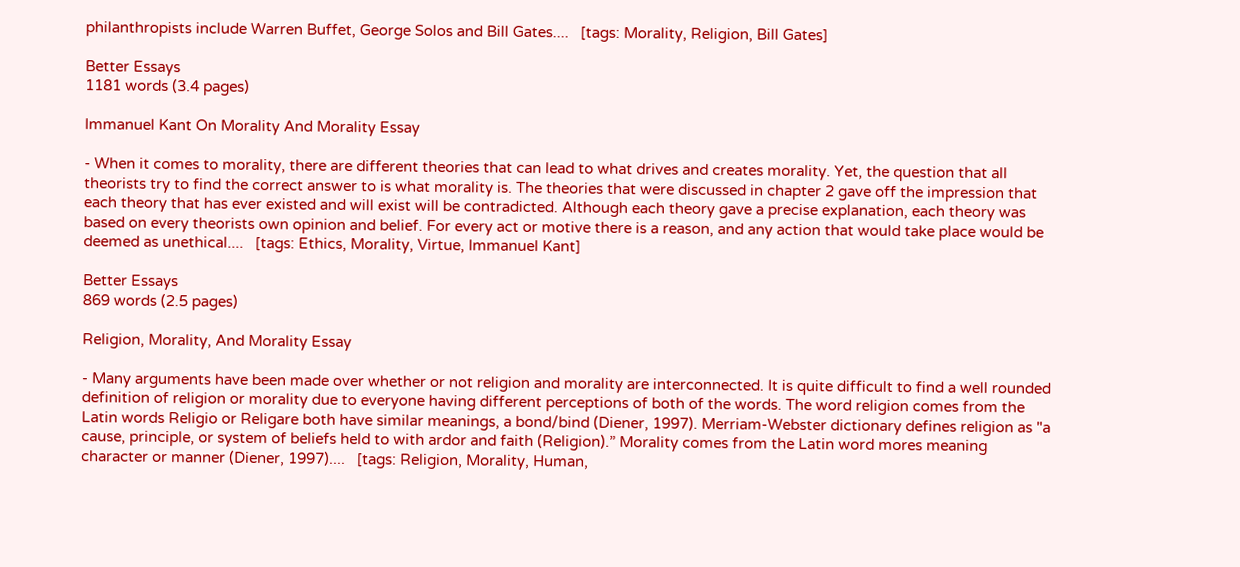philanthropists include Warren Buffet, George Solos and Bill Gates....   [tags: Morality, Religion, Bill Gates]

Better Essays
1181 words (3.4 pages)

Immanuel Kant On Morality And Morality Essay

- When it comes to morality, there are different theories that can lead to what drives and creates morality. Yet, the question that all theorists try to find the correct answer to is what morality is. The theories that were discussed in chapter 2 gave off the impression that each theory that has ever existed and will exist will be contradicted. Although each theory gave a precise explanation, each theory was based on every theorists own opinion and belief. For every act or motive there is a reason, and any action that would take place would be deemed as unethical....   [tags: Ethics, Morality, Virtue, Immanuel Kant]

Better Essays
869 words (2.5 pages)

Religion, Morality, And Morality Essay

- Many arguments have been made over whether or not religion and morality are interconnected. It is quite difficult to find a well rounded definition of religion or morality due to everyone having different perceptions of both of the words. The word religion comes from the Latin words Religio or Religare both have similar meanings, a bond/bind (Diener, 1997). Merriam-Webster dictionary defines religion as "a cause, principle, or system of beliefs held to with ardor and faith (Religion).” Morality comes from the Latin word mores meaning character or manner (Diener, 1997)....   [tags: Religion, Morality, Human,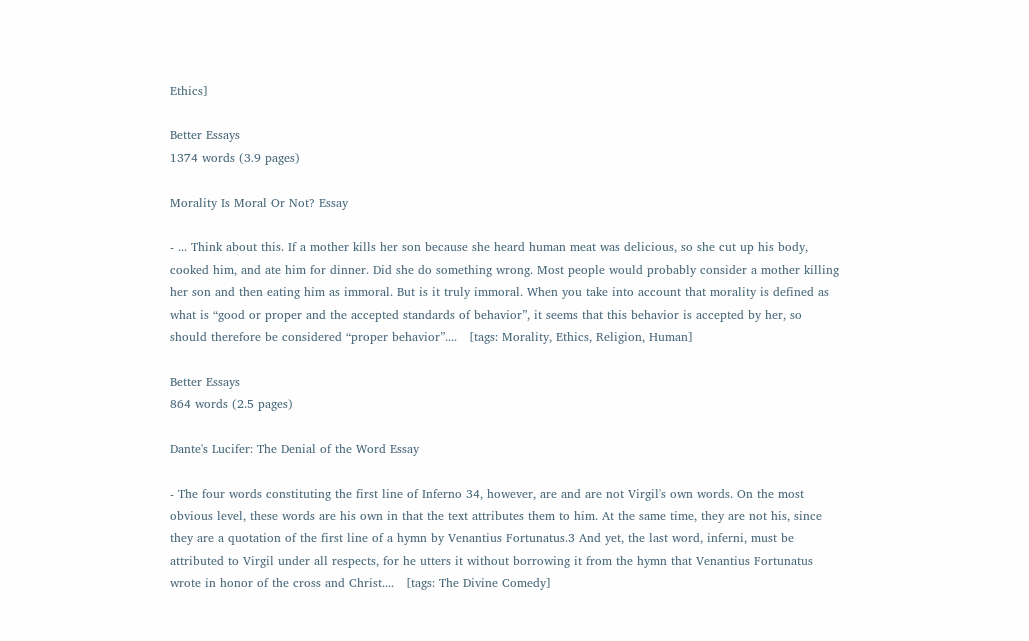Ethics]

Better Essays
1374 words (3.9 pages)

Morality Is Moral Or Not? Essay

- ... Think about this. If a mother kills her son because she heard human meat was delicious, so she cut up his body, cooked him, and ate him for dinner. Did she do something wrong. Most people would probably consider a mother killing her son and then eating him as immoral. But is it truly immoral. When you take into account that morality is defined as what is “good or proper and the accepted standards of behavior”, it seems that this behavior is accepted by her, so should therefore be considered “proper behavior”....   [tags: Morality, Ethics, Religion, Human]

Better Essays
864 words (2.5 pages)

Dante's Lucifer: The Denial of the Word Essay

- The four words constituting the first line of Inferno 34, however, are and are not Virgil's own words. On the most obvious level, these words are his own in that the text attributes them to him. At the same time, they are not his, since they are a quotation of the first line of a hymn by Venantius Fortunatus.3 And yet, the last word, inferni, must be attributed to Virgil under all respects, for he utters it without borrowing it from the hymn that Venantius Fortunatus wrote in honor of the cross and Christ....   [tags: The Divine Comedy]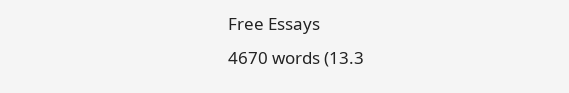Free Essays
4670 words (13.3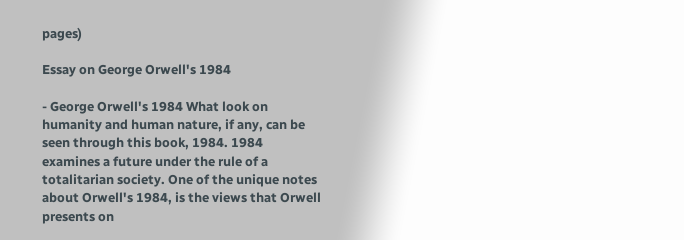pages)

Essay on George Orwell's 1984

- George Orwell's 1984 What look on humanity and human nature, if any, can be seen through this book, 1984. 1984 examines a future under the rule of a totalitarian society. One of the unique notes about Orwell's 1984, is the views that Orwell presents on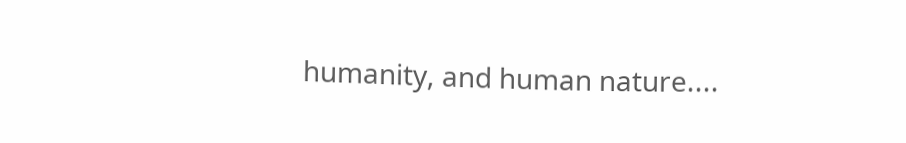humanity, and human nature....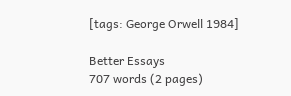[tags: George Orwell 1984]

Better Essays
707 words (2 pages)